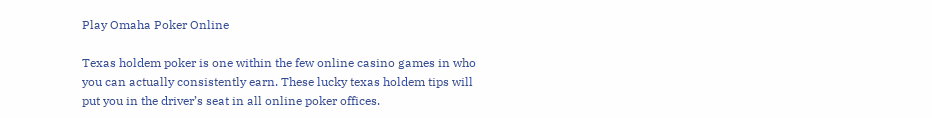Play Omaha Poker Online

Texas holdem poker is one within the few online casino games in who you can actually consistently earn. These lucky texas holdem tips will put you in the driver’s seat in all online poker offices.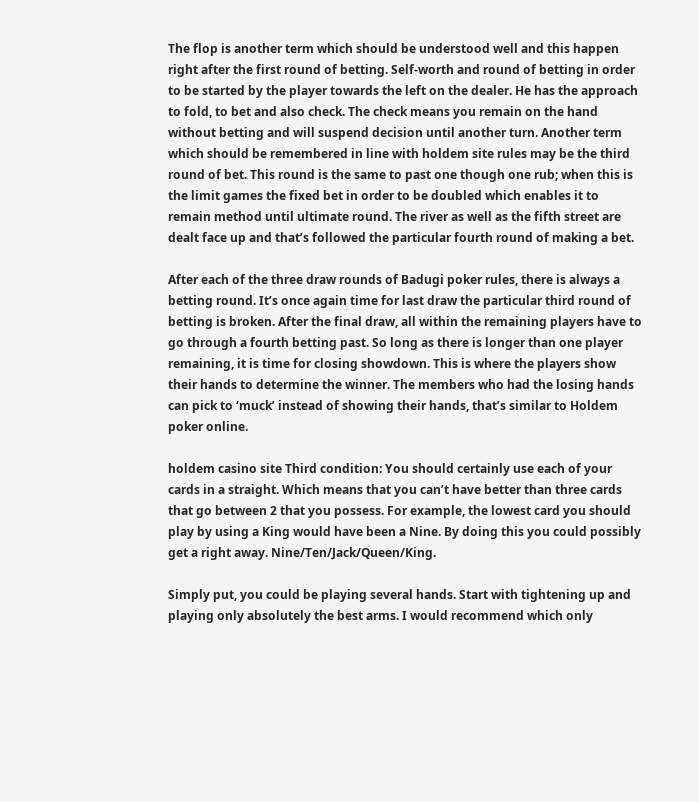The flop is another term which should be understood well and this happen right after the first round of betting. Self-worth and round of betting in order to be started by the player towards the left on the dealer. He has the approach to fold, to bet and also check. The check means you remain on the hand without betting and will suspend decision until another turn. Another term which should be remembered in line with holdem site rules may be the third round of bet. This round is the same to past one though one rub; when this is the limit games the fixed bet in order to be doubled which enables it to remain method until ultimate round. The river as well as the fifth street are dealt face up and that’s followed the particular fourth round of making a bet.

After each of the three draw rounds of Badugi poker rules, there is always a betting round. It’s once again time for last draw the particular third round of betting is broken. After the final draw, all within the remaining players have to go through a fourth betting past. So long as there is longer than one player remaining, it is time for closing showdown. This is where the players show their hands to determine the winner. The members who had the losing hands can pick to ‘muck’ instead of showing their hands, that’s similar to Holdem poker online.

holdem casino site Third condition: You should certainly use each of your cards in a straight. Which means that you can’t have better than three cards that go between 2 that you possess. For example, the lowest card you should play by using a King would have been a Nine. By doing this you could possibly get a right away. Nine/Ten/Jack/Queen/King.

Simply put, you could be playing several hands. Start with tightening up and playing only absolutely the best arms. I would recommend which only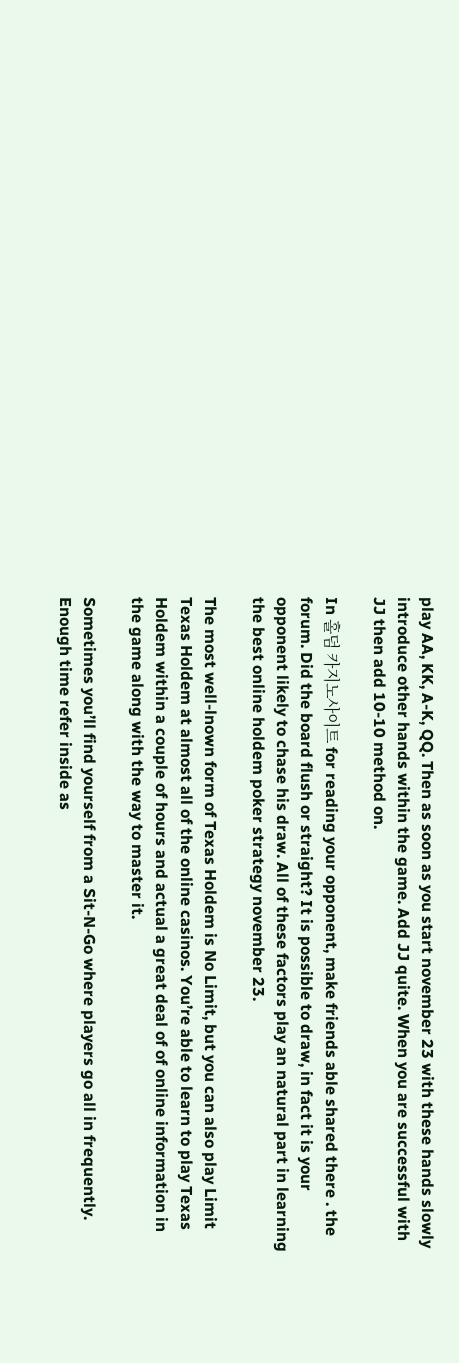play AA, KK, A-K, QQ. Then as soon as you start november 23 with these hands slowly introduce other hands within the game. Add JJ quite. When you are successful with JJ then add 10-10 method on.

In 홀덤 카지노사이트 for reading your opponent, make friends able shared there . the forum. Did the board flush or straight? It is possible to draw, in fact it is your opponent likely to chase his draw. All of these factors play an natural part in learning the best online holdem poker strategy november 23.

The most well-lnown form of Texas Holdem is No Limit, but you can also play Limit Texas Holdem at almost all of the online casinos. You’re able to learn to play Texas Holdem within a couple of hours and actual a great deal of of online information in the game along with the way to master it.

Sometimes you’ll find yourself from a Sit-N-Go where players go all in frequently. Enough time refer inside as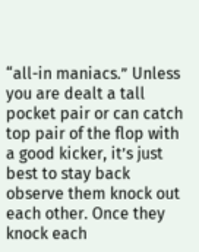“all-in maniacs.” Unless you are dealt a tall pocket pair or can catch top pair of the flop with a good kicker, it’s just best to stay back observe them knock out each other. Once they knock each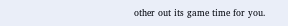other out its game time for you.